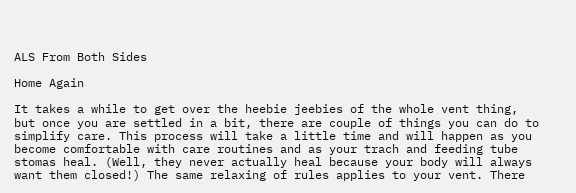ALS From Both Sides

Home Again

It takes a while to get over the heebie jeebies of the whole vent thing, but once you are settled in a bit, there are couple of things you can do to simplify care. This process will take a little time and will happen as you become comfortable with care routines and as your trach and feeding tube stomas heal. (Well, they never actually heal because your body will always want them closed!) The same relaxing of rules applies to your vent. There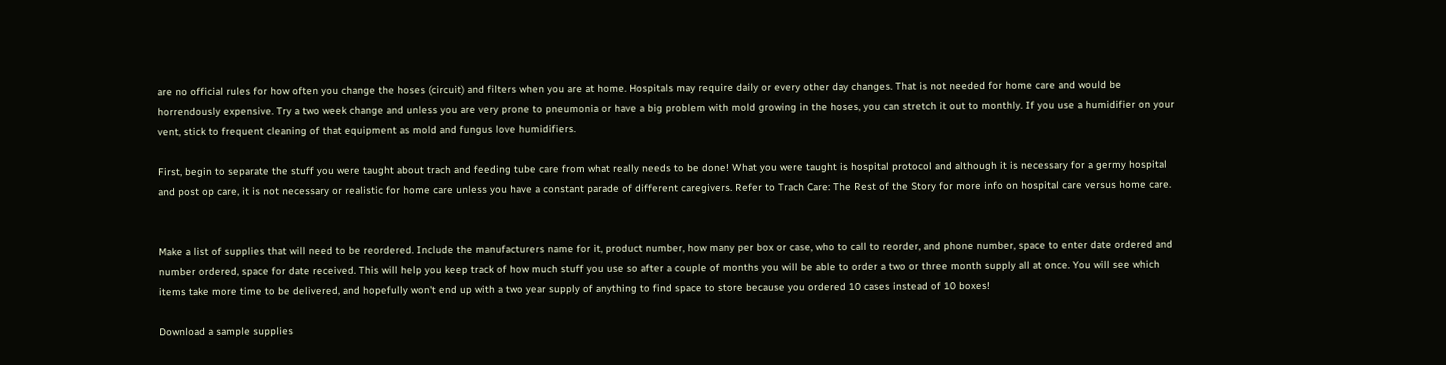are no official rules for how often you change the hoses (circuit) and filters when you are at home. Hospitals may require daily or every other day changes. That is not needed for home care and would be horrendously expensive. Try a two week change and unless you are very prone to pneumonia or have a big problem with mold growing in the hoses, you can stretch it out to monthly. If you use a humidifier on your vent, stick to frequent cleaning of that equipment as mold and fungus love humidifiers.

First, begin to separate the stuff you were taught about trach and feeding tube care from what really needs to be done! What you were taught is hospital protocol and although it is necessary for a germy hospital and post op care, it is not necessary or realistic for home care unless you have a constant parade of different caregivers. Refer to Trach Care: The Rest of the Story for more info on hospital care versus home care.


Make a list of supplies that will need to be reordered. Include the manufacturers name for it, product number, how many per box or case, who to call to reorder, and phone number, space to enter date ordered and number ordered, space for date received. This will help you keep track of how much stuff you use so after a couple of months you will be able to order a two or three month supply all at once. You will see which items take more time to be delivered, and hopefully won't end up with a two year supply of anything to find space to store because you ordered 10 cases instead of 10 boxes!

Download a sample supplies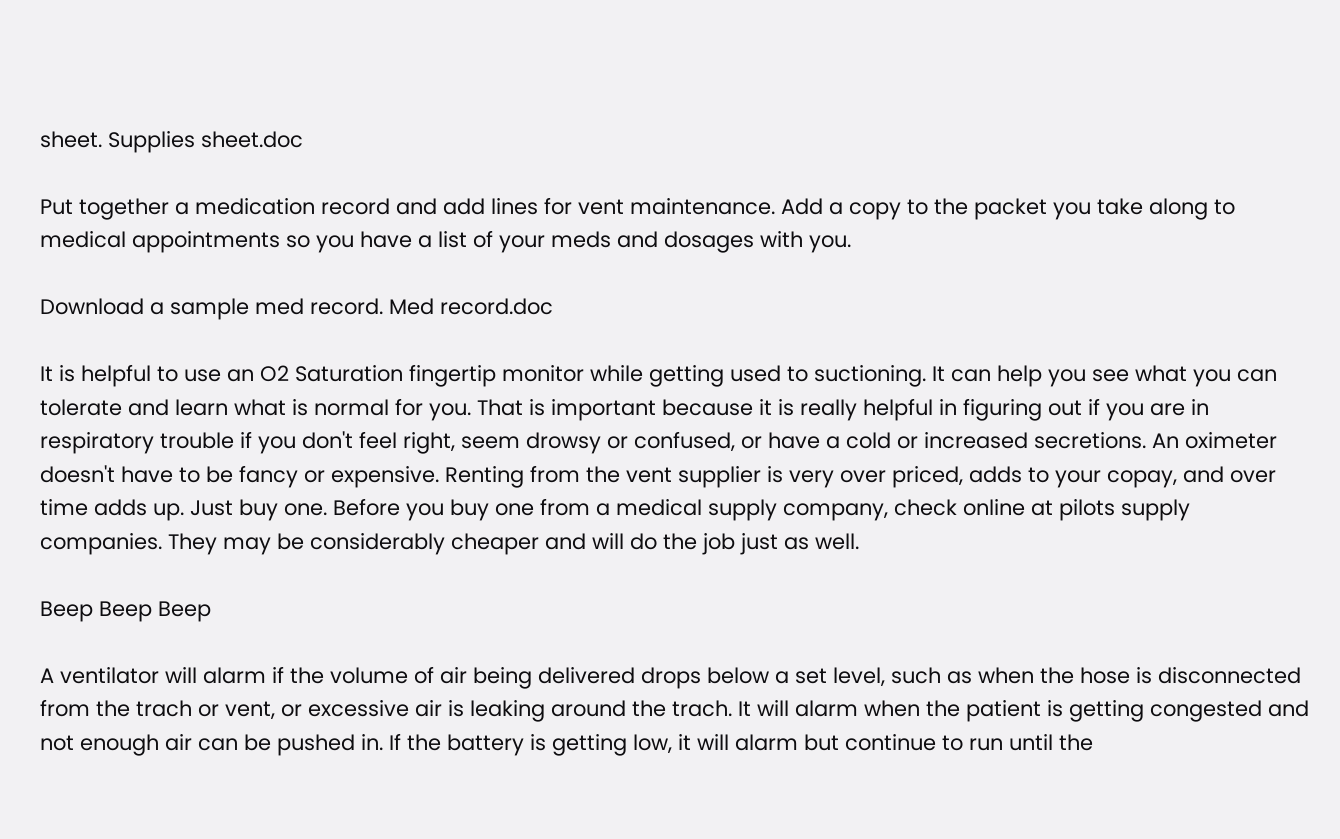sheet. Supplies sheet.doc

Put together a medication record and add lines for vent maintenance. Add a copy to the packet you take along to medical appointments so you have a list of your meds and dosages with you.

Download a sample med record. Med record.doc

It is helpful to use an O2 Saturation fingertip monitor while getting used to suctioning. It can help you see what you can tolerate and learn what is normal for you. That is important because it is really helpful in figuring out if you are in respiratory trouble if you don't feel right, seem drowsy or confused, or have a cold or increased secretions. An oximeter doesn't have to be fancy or expensive. Renting from the vent supplier is very over priced, adds to your copay, and over time adds up. Just buy one. Before you buy one from a medical supply company, check online at pilots supply companies. They may be considerably cheaper and will do the job just as well.

Beep Beep Beep

A ventilator will alarm if the volume of air being delivered drops below a set level, such as when the hose is disconnected from the trach or vent, or excessive air is leaking around the trach. It will alarm when the patient is getting congested and not enough air can be pushed in. If the battery is getting low, it will alarm but continue to run until the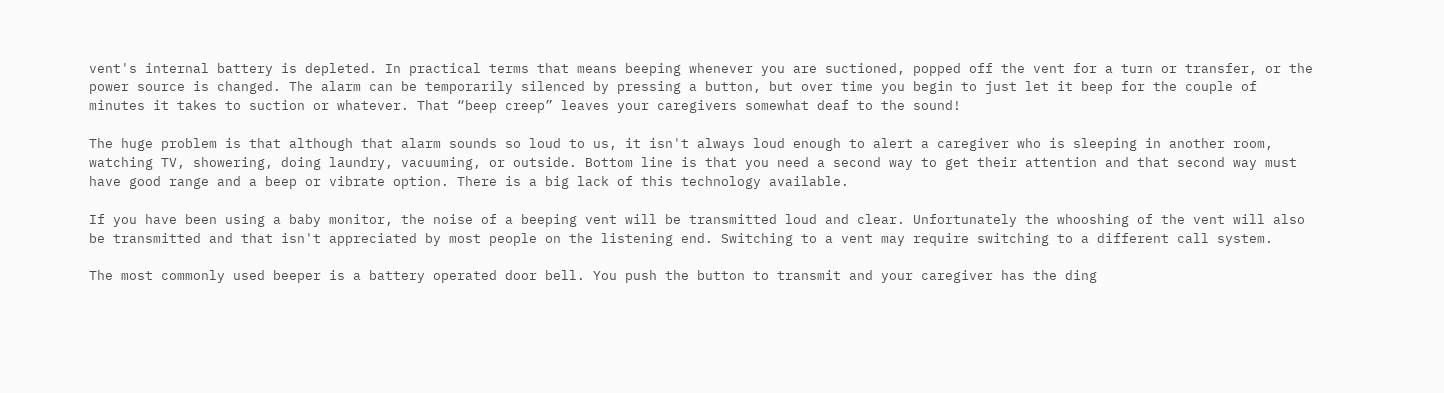vent's internal battery is depleted. In practical terms that means beeping whenever you are suctioned, popped off the vent for a turn or transfer, or the power source is changed. The alarm can be temporarily silenced by pressing a button, but over time you begin to just let it beep for the couple of minutes it takes to suction or whatever. That “beep creep” leaves your caregivers somewhat deaf to the sound!

The huge problem is that although that alarm sounds so loud to us, it isn't always loud enough to alert a caregiver who is sleeping in another room, watching TV, showering, doing laundry, vacuuming, or outside. Bottom line is that you need a second way to get their attention and that second way must have good range and a beep or vibrate option. There is a big lack of this technology available.

If you have been using a baby monitor, the noise of a beeping vent will be transmitted loud and clear. Unfortunately the whooshing of the vent will also be transmitted and that isn't appreciated by most people on the listening end. Switching to a vent may require switching to a different call system.

The most commonly used beeper is a battery operated door bell. You push the button to transmit and your caregiver has the ding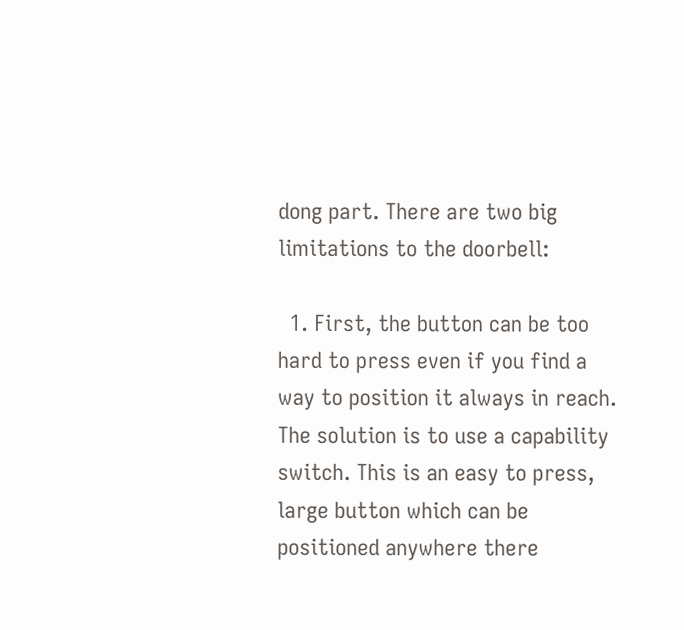dong part. There are two big limitations to the doorbell:

  1. First, the button can be too hard to press even if you find a way to position it always in reach. The solution is to use a capability switch. This is an easy to press, large button which can be positioned anywhere there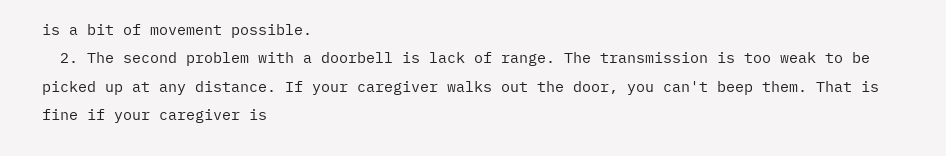is a bit of movement possible.
  2. The second problem with a doorbell is lack of range. The transmission is too weak to be picked up at any distance. If your caregiver walks out the door, you can't beep them. That is fine if your caregiver is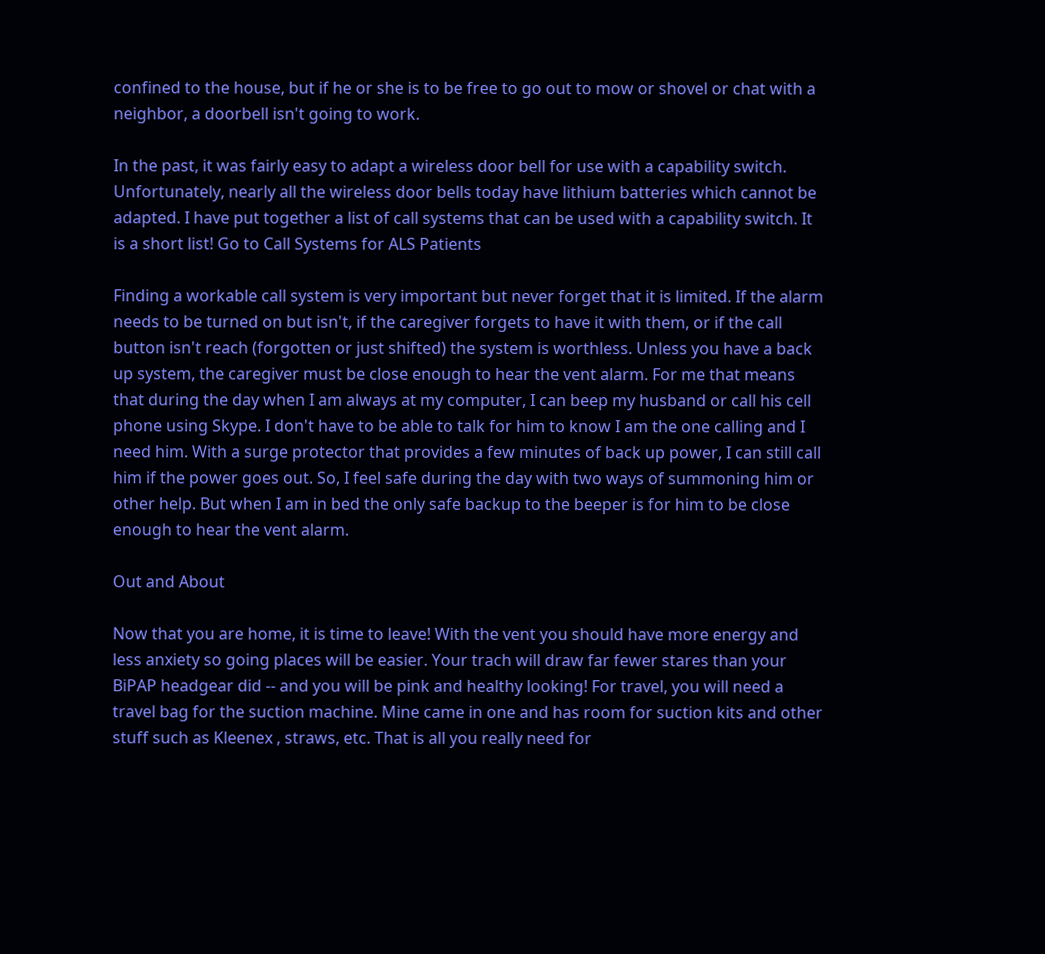confined to the house, but if he or she is to be free to go out to mow or shovel or chat with a neighbor, a doorbell isn't going to work.

In the past, it was fairly easy to adapt a wireless door bell for use with a capability switch. Unfortunately, nearly all the wireless door bells today have lithium batteries which cannot be adapted. I have put together a list of call systems that can be used with a capability switch. It is a short list! Go to Call Systems for ALS Patients

Finding a workable call system is very important but never forget that it is limited. If the alarm needs to be turned on but isn't, if the caregiver forgets to have it with them, or if the call button isn't reach (forgotten or just shifted) the system is worthless. Unless you have a back up system, the caregiver must be close enough to hear the vent alarm. For me that means that during the day when I am always at my computer, I can beep my husband or call his cell phone using Skype. I don't have to be able to talk for him to know I am the one calling and I need him. With a surge protector that provides a few minutes of back up power, I can still call him if the power goes out. So, I feel safe during the day with two ways of summoning him or other help. But when I am in bed the only safe backup to the beeper is for him to be close enough to hear the vent alarm.

Out and About

Now that you are home, it is time to leave! With the vent you should have more energy and less anxiety so going places will be easier. Your trach will draw far fewer stares than your BiPAP headgear did -- and you will be pink and healthy looking! For travel, you will need a travel bag for the suction machine. Mine came in one and has room for suction kits and other stuff such as Kleenex , straws, etc. That is all you really need for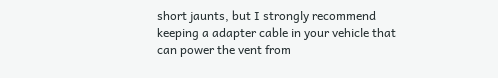short jaunts, but I strongly recommend keeping a adapter cable in your vehicle that can power the vent from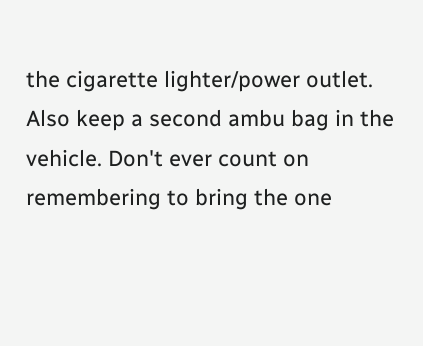the cigarette lighter/power outlet. Also keep a second ambu bag in the vehicle. Don't ever count on remembering to bring the one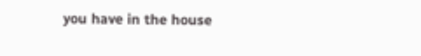you have in the house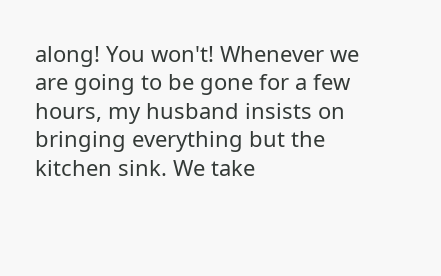along! You won't! Whenever we are going to be gone for a few hours, my husband insists on bringing everything but the kitchen sink. We take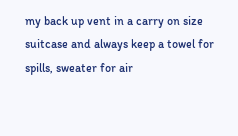my back up vent in a carry on size suitcase and always keep a towel for spills, sweater for air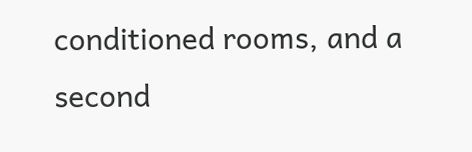conditioned rooms, and a second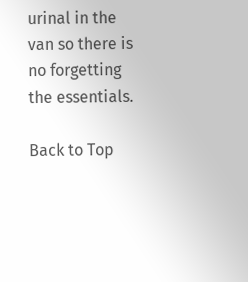urinal in the van so there is no forgetting the essentials.

Back to Top